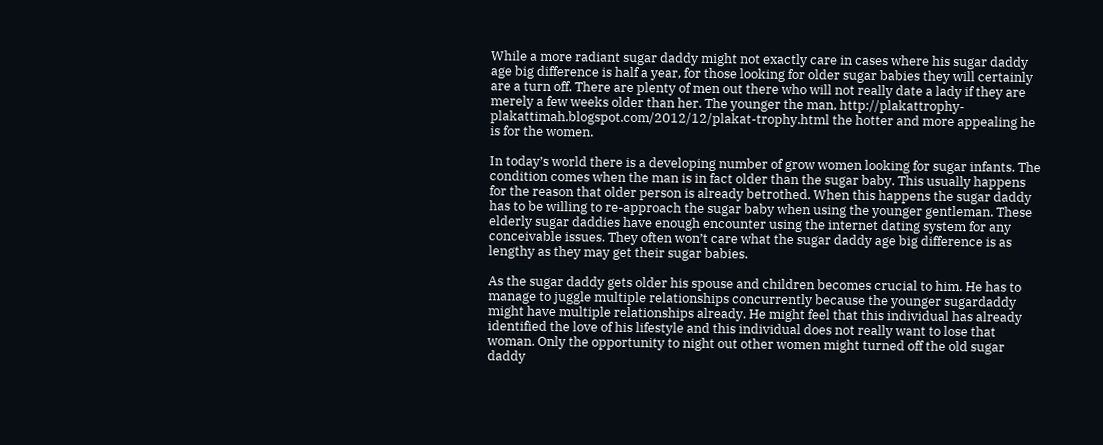While a more radiant sugar daddy might not exactly care in cases where his sugar daddy age big difference is half a year, for those looking for older sugar babies they will certainly are a turn off. There are plenty of men out there who will not really date a lady if they are merely a few weeks older than her. The younger the man, http://plakattrophy-plakattimah.blogspot.com/2012/12/plakat-trophy.html the hotter and more appealing he is for the women.

In today’s world there is a developing number of grow women looking for sugar infants. The condition comes when the man is in fact older than the sugar baby. This usually happens for the reason that older person is already betrothed. When this happens the sugar daddy has to be willing to re-approach the sugar baby when using the younger gentleman. These elderly sugar daddies have enough encounter using the internet dating system for any conceivable issues. They often won’t care what the sugar daddy age big difference is as lengthy as they may get their sugar babies.

As the sugar daddy gets older his spouse and children becomes crucial to him. He has to manage to juggle multiple relationships concurrently because the younger sugardaddy might have multiple relationships already. He might feel that this individual has already identified the love of his lifestyle and this individual does not really want to lose that woman. Only the opportunity to night out other women might turned off the old sugar daddy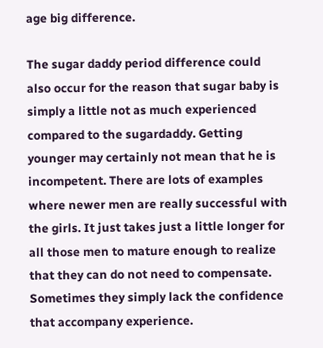age big difference.

The sugar daddy period difference could also occur for the reason that sugar baby is simply a little not as much experienced compared to the sugardaddy. Getting younger may certainly not mean that he is incompetent. There are lots of examples where newer men are really successful with the girls. It just takes just a little longer for all those men to mature enough to realize that they can do not need to compensate. Sometimes they simply lack the confidence that accompany experience.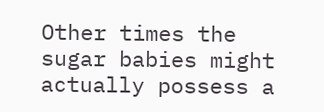Other times the sugar babies might actually possess a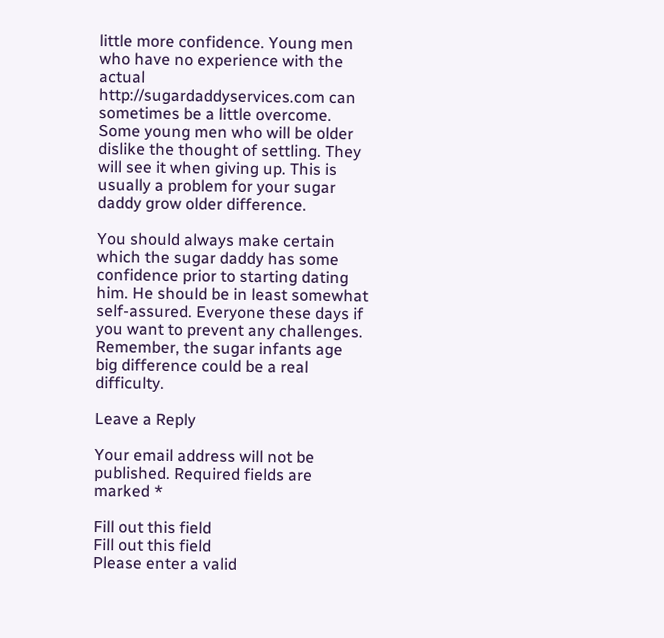little more confidence. Young men who have no experience with the actual http://sugardaddyservices.com can sometimes be a little overcome. Some young men who will be older dislike the thought of settling. They will see it when giving up. This is usually a problem for your sugar daddy grow older difference.

You should always make certain which the sugar daddy has some confidence prior to starting dating him. He should be in least somewhat self-assured. Everyone these days if you want to prevent any challenges. Remember, the sugar infants age big difference could be a real difficulty.

Leave a Reply

Your email address will not be published. Required fields are marked *

Fill out this field
Fill out this field
Please enter a valid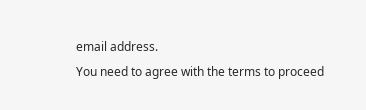email address.
You need to agree with the terms to proceed